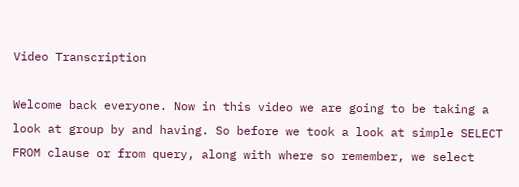Video Transcription

Welcome back everyone. Now in this video we are going to be taking a look at group by and having. So before we took a look at simple SELECT FROM clause or from query, along with where so remember, we select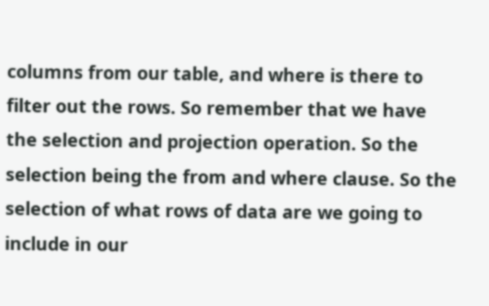columns from our table, and where is there to filter out the rows. So remember that we have the selection and projection operation. So the selection being the from and where clause. So the selection of what rows of data are we going to include in our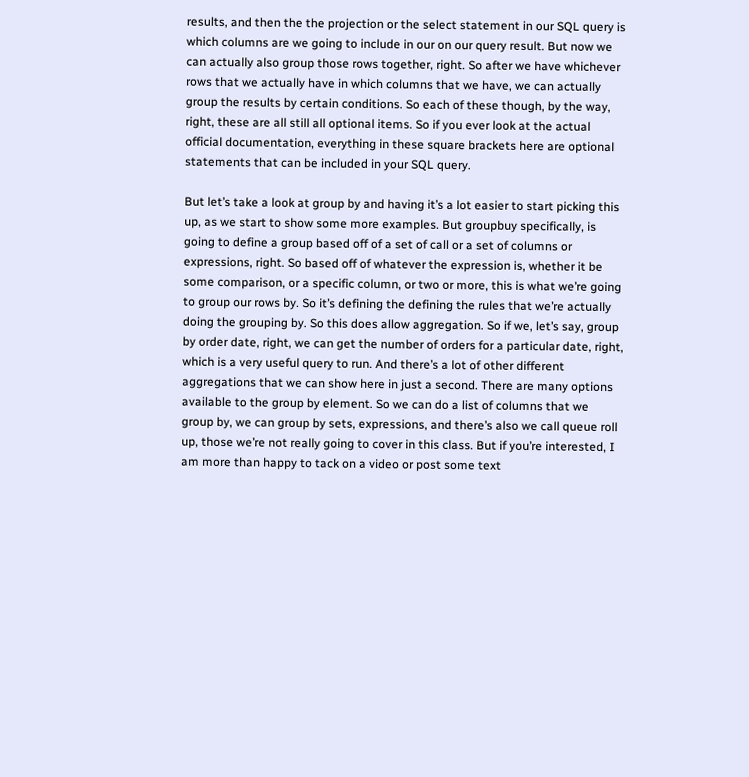results, and then the the projection or the select statement in our SQL query is which columns are we going to include in our on our query result. But now we can actually also group those rows together, right. So after we have whichever rows that we actually have in which columns that we have, we can actually group the results by certain conditions. So each of these though, by the way, right, these are all still all optional items. So if you ever look at the actual official documentation, everything in these square brackets here are optional statements that can be included in your SQL query.

But let’s take a look at group by and having it’s a lot easier to start picking this up, as we start to show some more examples. But groupbuy specifically, is going to define a group based off of a set of call or a set of columns or expressions, right. So based off of whatever the expression is, whether it be some comparison, or a specific column, or two or more, this is what we’re going to group our rows by. So it’s defining the defining the rules that we’re actually doing the grouping by. So this does allow aggregation. So if we, let’s say, group by order date, right, we can get the number of orders for a particular date, right, which is a very useful query to run. And there’s a lot of other different aggregations that we can show here in just a second. There are many options available to the group by element. So we can do a list of columns that we group by, we can group by sets, expressions, and there’s also we call queue roll up, those we’re not really going to cover in this class. But if you’re interested, I am more than happy to tack on a video or post some text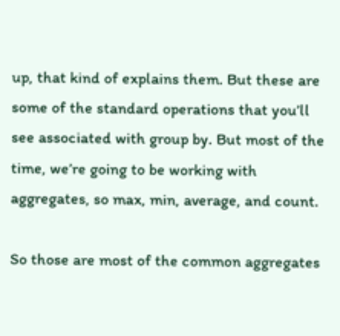up, that kind of explains them. But these are some of the standard operations that you’ll see associated with group by. But most of the time, we’re going to be working with aggregates, so max, min, average, and count.

So those are most of the common aggregates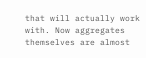that will actually work with. Now aggregates themselves are almost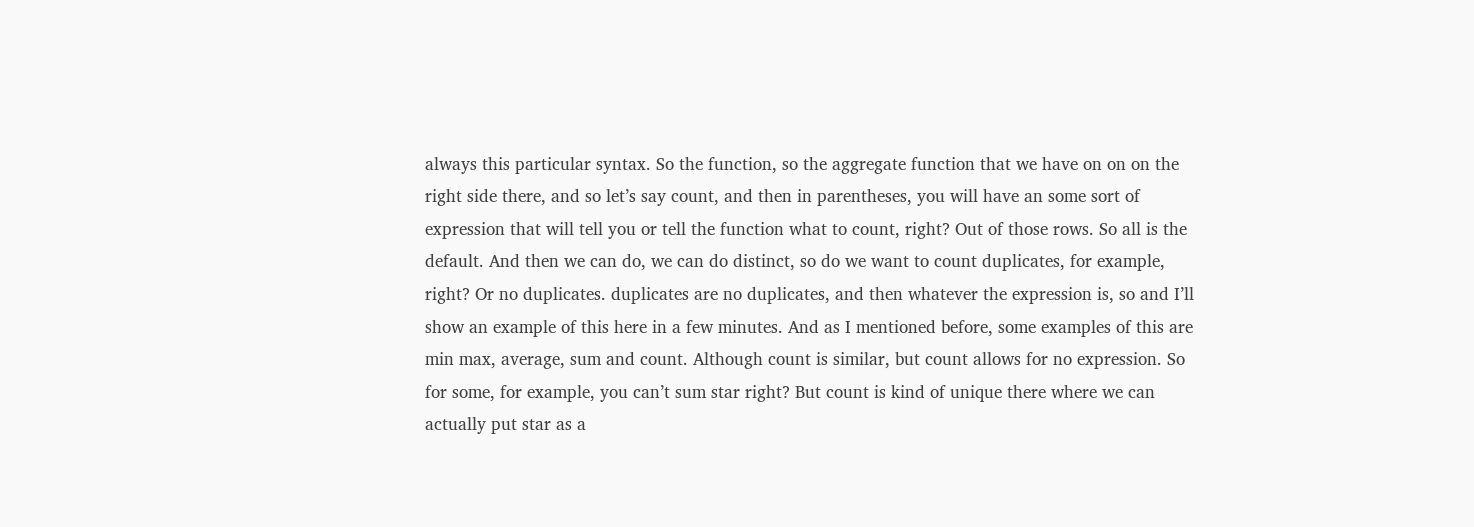always this particular syntax. So the function, so the aggregate function that we have on on on the right side there, and so let’s say count, and then in parentheses, you will have an some sort of expression that will tell you or tell the function what to count, right? Out of those rows. So all is the default. And then we can do, we can do distinct, so do we want to count duplicates, for example, right? Or no duplicates. duplicates are no duplicates, and then whatever the expression is, so and I’ll show an example of this here in a few minutes. And as I mentioned before, some examples of this are min max, average, sum and count. Although count is similar, but count allows for no expression. So for some, for example, you can’t sum star right? But count is kind of unique there where we can actually put star as a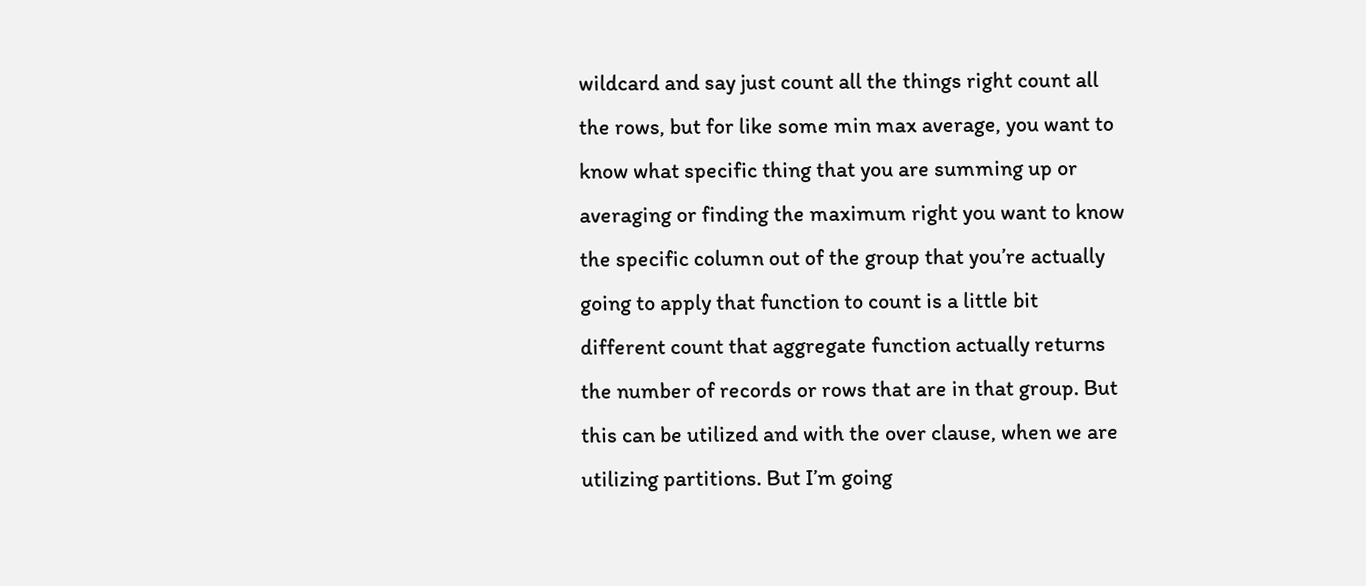wildcard and say just count all the things right count all the rows, but for like some min max average, you want to know what specific thing that you are summing up or averaging or finding the maximum right you want to know the specific column out of the group that you’re actually going to apply that function to count is a little bit different count that aggregate function actually returns the number of records or rows that are in that group. But this can be utilized and with the over clause, when we are utilizing partitions. But I’m going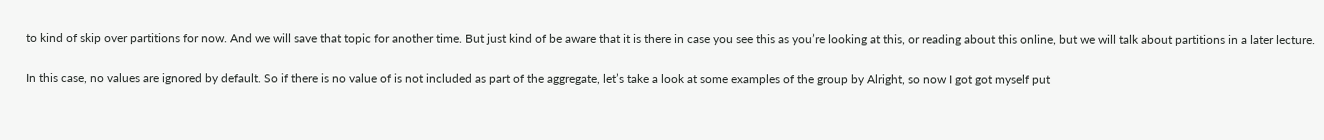to kind of skip over partitions for now. And we will save that topic for another time. But just kind of be aware that it is there in case you see this as you’re looking at this, or reading about this online, but we will talk about partitions in a later lecture.

In this case, no values are ignored by default. So if there is no value of is not included as part of the aggregate, let’s take a look at some examples of the group by Alright, so now I got got myself put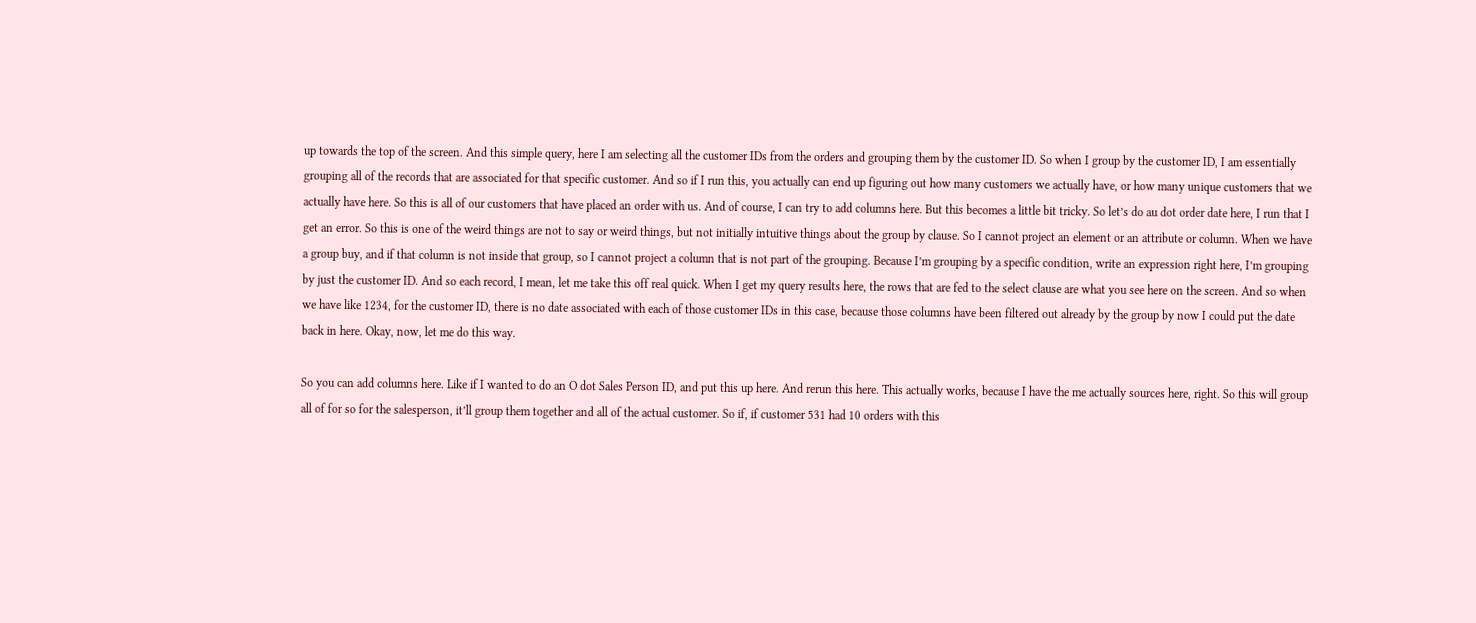up towards the top of the screen. And this simple query, here I am selecting all the customer IDs from the orders and grouping them by the customer ID. So when I group by the customer ID, I am essentially grouping all of the records that are associated for that specific customer. And so if I run this, you actually can end up figuring out how many customers we actually have, or how many unique customers that we actually have here. So this is all of our customers that have placed an order with us. And of course, I can try to add columns here. But this becomes a little bit tricky. So let’s do au dot order date here, I run that I get an error. So this is one of the weird things are not to say or weird things, but not initially intuitive things about the group by clause. So I cannot project an element or an attribute or column. When we have a group buy, and if that column is not inside that group, so I cannot project a column that is not part of the grouping. Because I’m grouping by a specific condition, write an expression right here, I’m grouping by just the customer ID. And so each record, I mean, let me take this off real quick. When I get my query results here, the rows that are fed to the select clause are what you see here on the screen. And so when we have like 1234, for the customer ID, there is no date associated with each of those customer IDs in this case, because those columns have been filtered out already by the group by now I could put the date back in here. Okay, now, let me do this way.

So you can add columns here. Like if I wanted to do an O dot Sales Person ID, and put this up here. And rerun this here. This actually works, because I have the me actually sources here, right. So this will group all of for so for the salesperson, it’ll group them together and all of the actual customer. So if, if customer 531 had 10 orders with this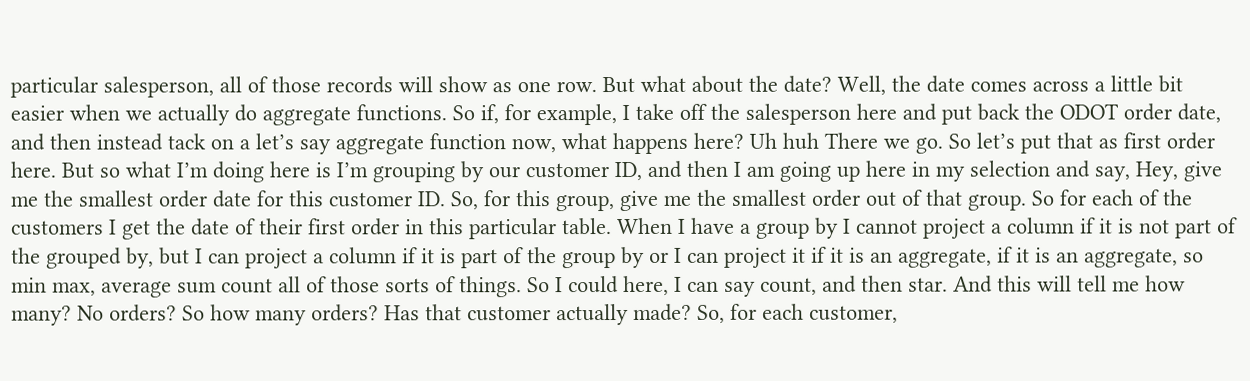particular salesperson, all of those records will show as one row. But what about the date? Well, the date comes across a little bit easier when we actually do aggregate functions. So if, for example, I take off the salesperson here and put back the ODOT order date, and then instead tack on a let’s say aggregate function now, what happens here? Uh huh There we go. So let’s put that as first order here. But so what I’m doing here is I’m grouping by our customer ID, and then I am going up here in my selection and say, Hey, give me the smallest order date for this customer ID. So, for this group, give me the smallest order out of that group. So for each of the customers I get the date of their first order in this particular table. When I have a group by I cannot project a column if it is not part of the grouped by, but I can project a column if it is part of the group by or I can project it if it is an aggregate, if it is an aggregate, so min max, average sum count all of those sorts of things. So I could here, I can say count, and then star. And this will tell me how many? No orders? So how many orders? Has that customer actually made? So, for each customer,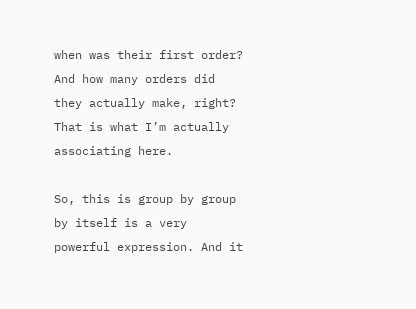when was their first order? And how many orders did they actually make, right? That is what I’m actually associating here.

So, this is group by group by itself is a very powerful expression. And it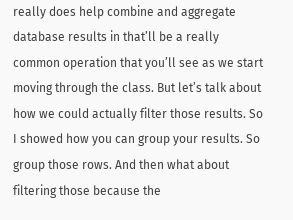really does help combine and aggregate database results in that’ll be a really common operation that you’ll see as we start moving through the class. But let’s talk about how we could actually filter those results. So I showed how you can group your results. So group those rows. And then what about filtering those because the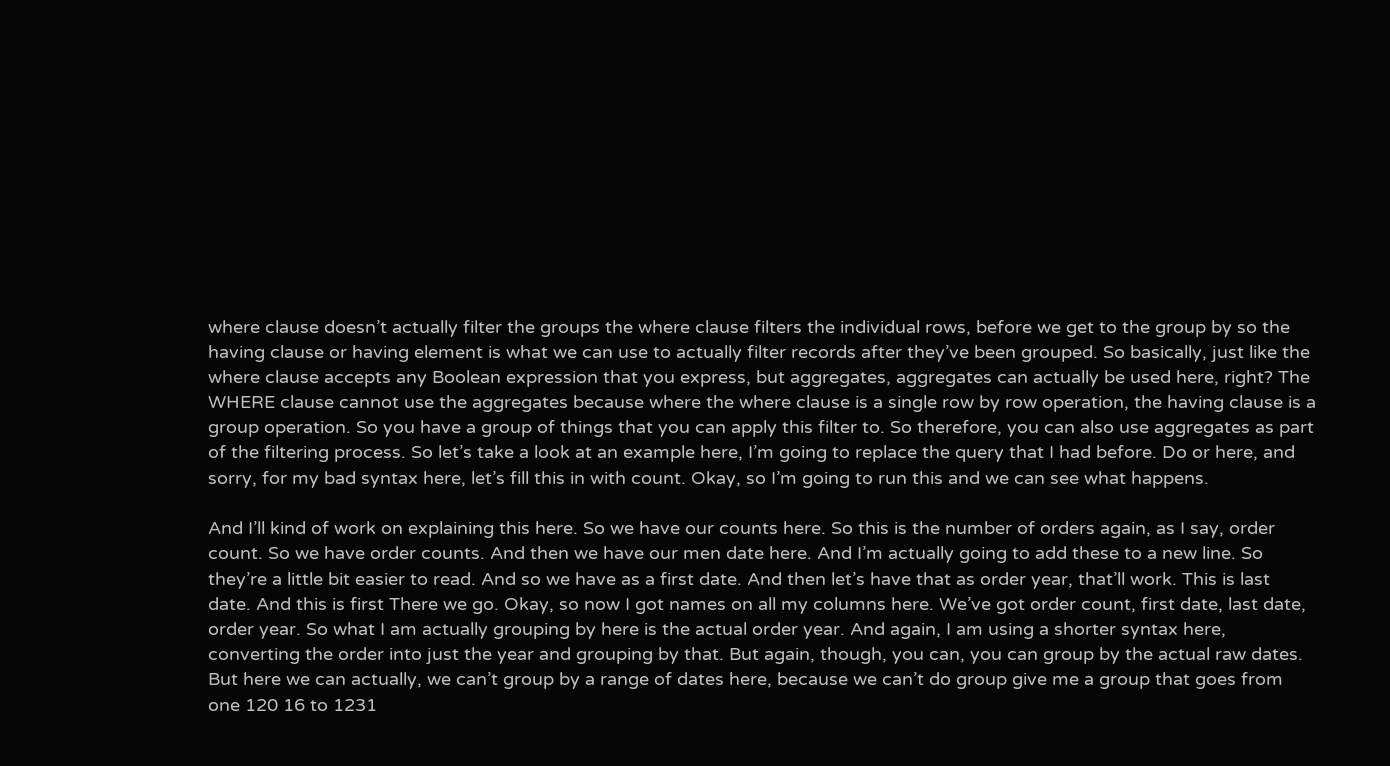where clause doesn’t actually filter the groups the where clause filters the individual rows, before we get to the group by so the having clause or having element is what we can use to actually filter records after they’ve been grouped. So basically, just like the where clause accepts any Boolean expression that you express, but aggregates, aggregates can actually be used here, right? The WHERE clause cannot use the aggregates because where the where clause is a single row by row operation, the having clause is a group operation. So you have a group of things that you can apply this filter to. So therefore, you can also use aggregates as part of the filtering process. So let’s take a look at an example here, I’m going to replace the query that I had before. Do or here, and sorry, for my bad syntax here, let’s fill this in with count. Okay, so I’m going to run this and we can see what happens.

And I’ll kind of work on explaining this here. So we have our counts here. So this is the number of orders again, as I say, order count. So we have order counts. And then we have our men date here. And I’m actually going to add these to a new line. So they’re a little bit easier to read. And so we have as a first date. And then let’s have that as order year, that’ll work. This is last date. And this is first There we go. Okay, so now I got names on all my columns here. We’ve got order count, first date, last date, order year. So what I am actually grouping by here is the actual order year. And again, I am using a shorter syntax here, converting the order into just the year and grouping by that. But again, though, you can, you can group by the actual raw dates. But here we can actually, we can’t group by a range of dates here, because we can’t do group give me a group that goes from one 120 16 to 1231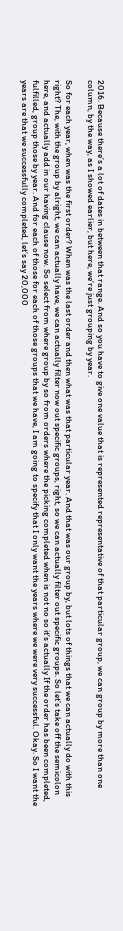2016. Because there’s a lot of dates in between that range. And so you have to give one value that is represented representative of that particular group, we can group by more than one column, by the way, as I showed earlier, but here, we’re just grouping by year.

So for each year, when was the first order? When was the last order and then what was that particular year. And that was our group by, but lots of things that we can actually do with this right? The, with the group by alright, we can actually have, we can actually filter now out specific groups, right, so we can actually filter out specific groups. So let’s take off the semicolon here, and actually add in our having clause now. So select from where group by so from orders where the picking completed when is not no so it’s actually If the order has been completed, fulfilled, group those by year. And for each of those for each of those groups that we have, I am going to specify that I only want the years where we were very successful. Okay. So I want the years are that we successfully completed, let’s say 20,000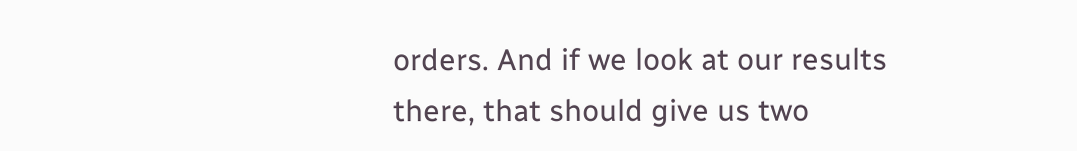orders. And if we look at our results there, that should give us two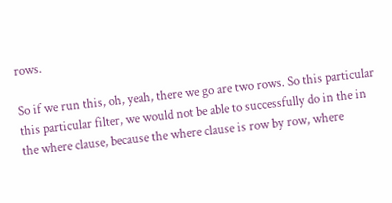rows.

So if we run this, oh, yeah, there we go are two rows. So this particular this particular filter, we would not be able to successfully do in the in the where clause, because the where clause is row by row, where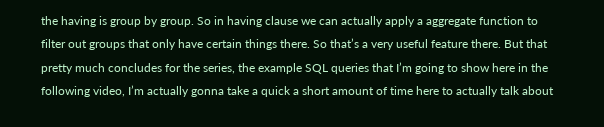the having is group by group. So in having clause we can actually apply a aggregate function to filter out groups that only have certain things there. So that’s a very useful feature there. But that pretty much concludes for the series, the example SQL queries that I’m going to show here in the following video, I’m actually gonna take a quick a short amount of time here to actually talk about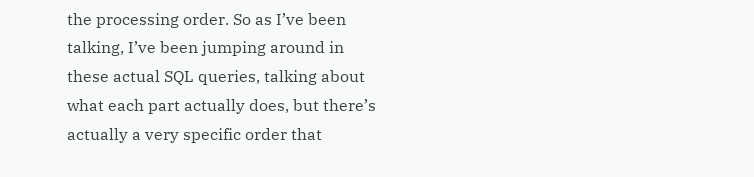the processing order. So as I’ve been talking, I’ve been jumping around in these actual SQL queries, talking about what each part actually does, but there’s actually a very specific order that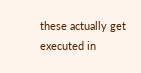these actually get executed in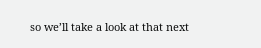so we’ll take a look at that next